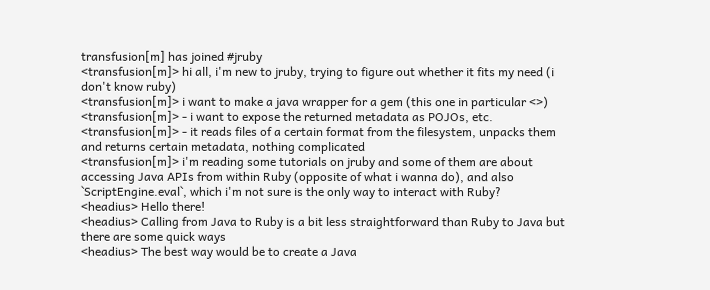transfusion[m] has joined #jruby
<transfusion[m]> hi all, i'm new to jruby, trying to figure out whether it fits my need (i don't know ruby)
<transfusion[m]> i want to make a java wrapper for a gem (this one in particular <>)
<transfusion[m]> - i want to expose the returned metadata as POJOs, etc.
<transfusion[m]> - it reads files of a certain format from the filesystem, unpacks them and returns certain metadata, nothing complicated
<transfusion[m]> i'm reading some tutorials on jruby and some of them are about accessing Java APIs from within Ruby (opposite of what i wanna do), and also `ScriptEngine.eval`, which i'm not sure is the only way to interact with Ruby?
<headius> Hello there!
<headius> Calling from Java to Ruby is a bit less straightforward than Ruby to Java but there are some quick ways
<headius> The best way would be to create a Java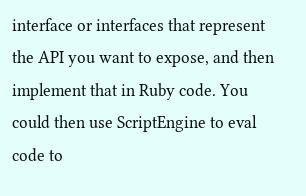interface or interfaces that represent the API you want to expose, and then implement that in Ruby code. You could then use ScriptEngine to eval code to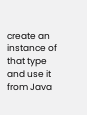create an instance of that type and use it from Java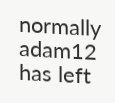normally
adam12 has left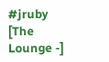#jruby [The Lounge -]